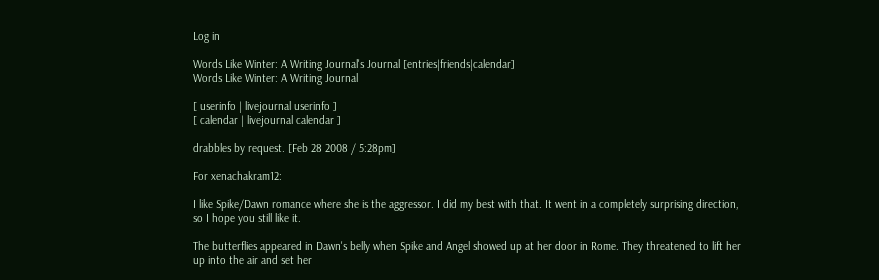Log in

Words Like Winter: A Writing Journal's Journal [entries|friends|calendar]
Words Like Winter: A Writing Journal

[ userinfo | livejournal userinfo ]
[ calendar | livejournal calendar ]

drabbles by request. [Feb 28 2008 / 5:28pm]

For xenachakram12:

I like Spike/Dawn romance where she is the aggressor. I did my best with that. It went in a completely surprising direction, so I hope you still like it.

The butterflies appeared in Dawn's belly when Spike and Angel showed up at her door in Rome. They threatened to lift her up into the air and set her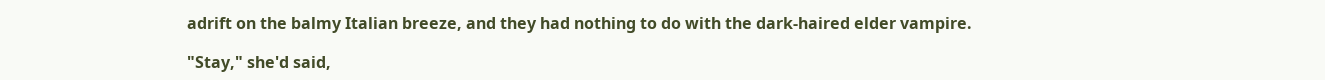adrift on the balmy Italian breeze, and they had nothing to do with the dark-haired elder vampire.

"Stay," she'd said,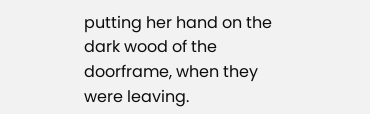putting her hand on the dark wood of the doorframe, when they were leaving.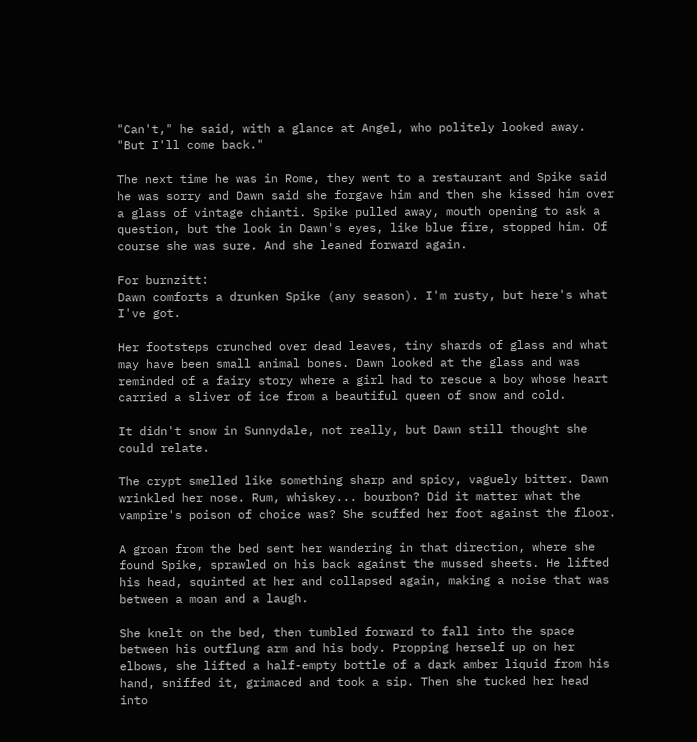"Can't," he said, with a glance at Angel, who politely looked away. "But I'll come back."

The next time he was in Rome, they went to a restaurant and Spike said he was sorry and Dawn said she forgave him and then she kissed him over a glass of vintage chianti. Spike pulled away, mouth opening to ask a question, but the look in Dawn's eyes, like blue fire, stopped him. Of course she was sure. And she leaned forward again.

For burnzitt:
Dawn comforts a drunken Spike (any season). I'm rusty, but here's what I've got.

Her footsteps crunched over dead leaves, tiny shards of glass and what may have been small animal bones. Dawn looked at the glass and was reminded of a fairy story where a girl had to rescue a boy whose heart carried a sliver of ice from a beautiful queen of snow and cold.

It didn't snow in Sunnydale, not really, but Dawn still thought she could relate.

The crypt smelled like something sharp and spicy, vaguely bitter. Dawn wrinkled her nose. Rum, whiskey... bourbon? Did it matter what the vampire's poison of choice was? She scuffed her foot against the floor.

A groan from the bed sent her wandering in that direction, where she found Spike, sprawled on his back against the mussed sheets. He lifted his head, squinted at her and collapsed again, making a noise that was between a moan and a laugh.

She knelt on the bed, then tumbled forward to fall into the space between his outflung arm and his body. Propping herself up on her elbows, she lifted a half-empty bottle of a dark amber liquid from his hand, sniffed it, grimaced and took a sip. Then she tucked her head into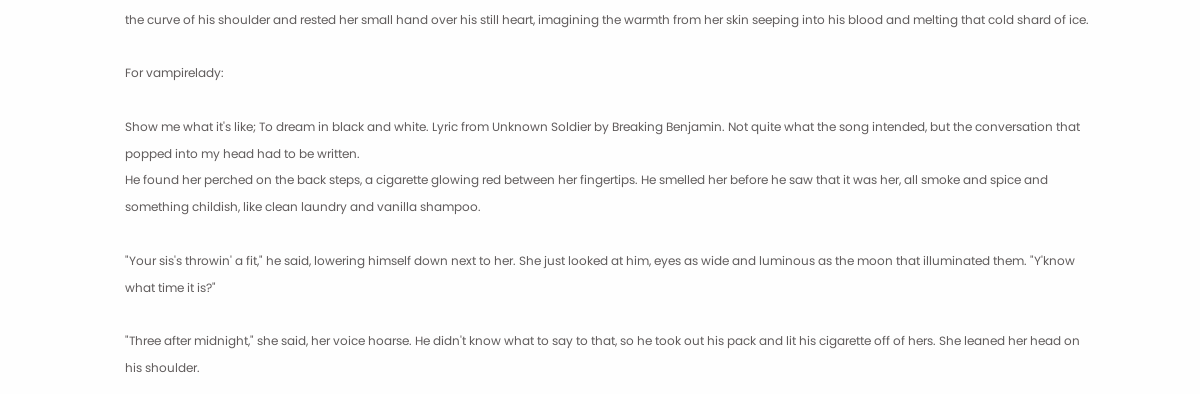the curve of his shoulder and rested her small hand over his still heart, imagining the warmth from her skin seeping into his blood and melting that cold shard of ice.

For vampirelady:

Show me what it's like; To dream in black and white. Lyric from Unknown Soldier by Breaking Benjamin. Not quite what the song intended, but the conversation that popped into my head had to be written.
He found her perched on the back steps, a cigarette glowing red between her fingertips. He smelled her before he saw that it was her, all smoke and spice and something childish, like clean laundry and vanilla shampoo.

"Your sis's throwin' a fit," he said, lowering himself down next to her. She just looked at him, eyes as wide and luminous as the moon that illuminated them. "Y'know what time it is?"

"Three after midnight," she said, her voice hoarse. He didn't know what to say to that, so he took out his pack and lit his cigarette off of hers. She leaned her head on his shoulder.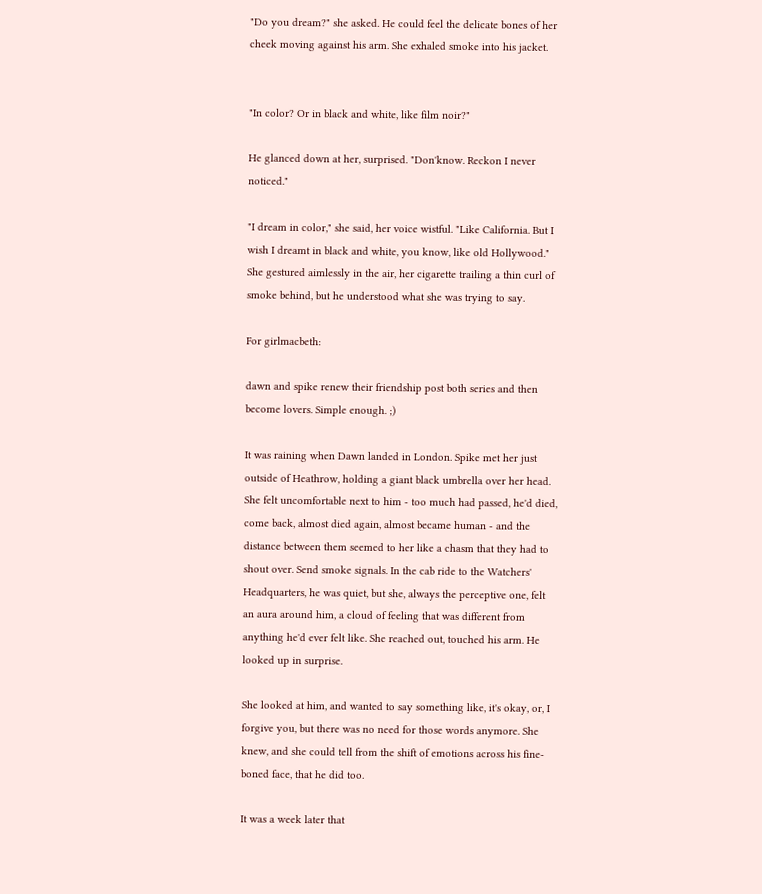"Do you dream?" she asked. He could feel the delicate bones of her cheek moving against his arm. She exhaled smoke into his jacket.


"In color? Or in black and white, like film noir?"

He glanced down at her, surprised. "Don'know. Reckon I never noticed."

"I dream in color," she said, her voice wistful. "Like California. But I wish I dreamt in black and white, you know, like old Hollywood." She gestured aimlessly in the air, her cigarette trailing a thin curl of smoke behind, but he understood what she was trying to say.

For girlmacbeth:

dawn and spike renew their friendship post both series and then become lovers. Simple enough. ;)

It was raining when Dawn landed in London. Spike met her just outside of Heathrow, holding a giant black umbrella over her head. She felt uncomfortable next to him - too much had passed, he'd died, come back, almost died again, almost became human - and the distance between them seemed to her like a chasm that they had to shout over. Send smoke signals. In the cab ride to the Watchers' Headquarters, he was quiet, but she, always the perceptive one, felt an aura around him, a cloud of feeling that was different from anything he'd ever felt like. She reached out, touched his arm. He looked up in surprise.

She looked at him, and wanted to say something like, it's okay, or, I forgive you, but there was no need for those words anymore. She knew, and she could tell from the shift of emotions across his fine-boned face, that he did too.

It was a week later that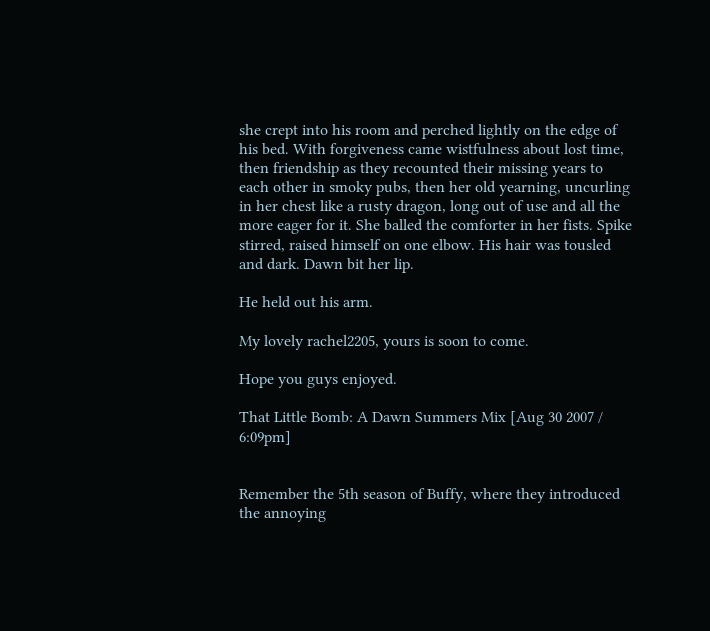she crept into his room and perched lightly on the edge of his bed. With forgiveness came wistfulness about lost time, then friendship as they recounted their missing years to each other in smoky pubs, then her old yearning, uncurling in her chest like a rusty dragon, long out of use and all the more eager for it. She balled the comforter in her fists. Spike stirred, raised himself on one elbow. His hair was tousled and dark. Dawn bit her lip.

He held out his arm.

My lovely rachel2205, yours is soon to come.

Hope you guys enjoyed.

That Little Bomb: A Dawn Summers Mix [Aug 30 2007 / 6:09pm]


Remember the 5th season of Buffy, where they introduced the annoying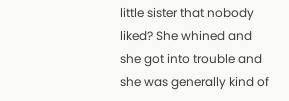little sister that nobody liked? She whined and she got into trouble and she was generally kind of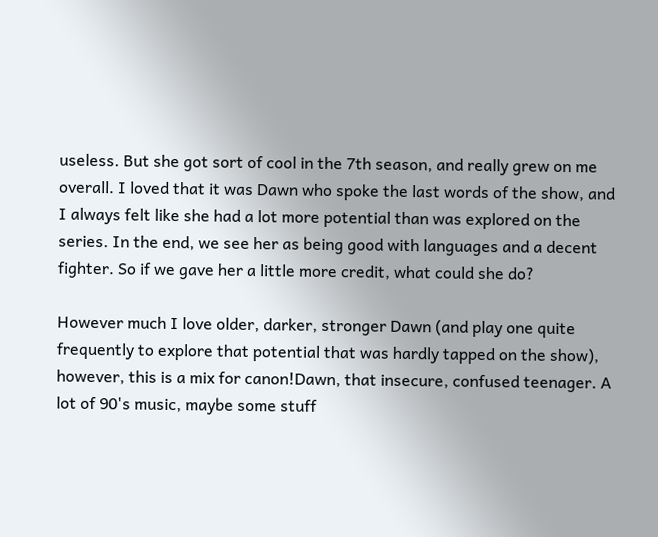useless. But she got sort of cool in the 7th season, and really grew on me overall. I loved that it was Dawn who spoke the last words of the show, and I always felt like she had a lot more potential than was explored on the series. In the end, we see her as being good with languages and a decent fighter. So if we gave her a little more credit, what could she do?

However much I love older, darker, stronger Dawn (and play one quite frequently to explore that potential that was hardly tapped on the show), however, this is a mix for canon!Dawn, that insecure, confused teenager. A lot of 90's music, maybe some stuff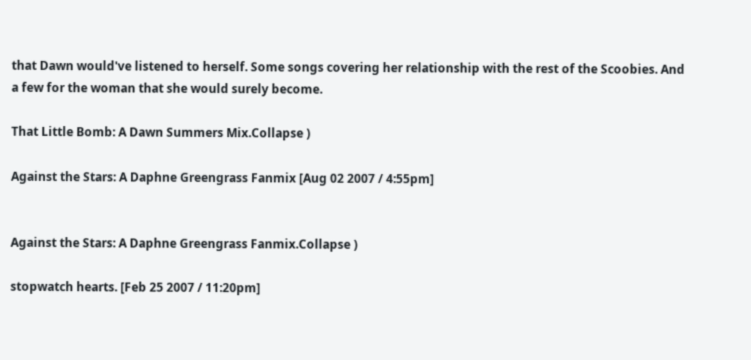that Dawn would've listened to herself. Some songs covering her relationship with the rest of the Scoobies. And a few for the woman that she would surely become.

That Little Bomb: A Dawn Summers Mix.Collapse )

Against the Stars: A Daphne Greengrass Fanmix [Aug 02 2007 / 4:55pm]


Against the Stars: A Daphne Greengrass Fanmix.Collapse )

stopwatch hearts. [Feb 25 2007 / 11:20pm]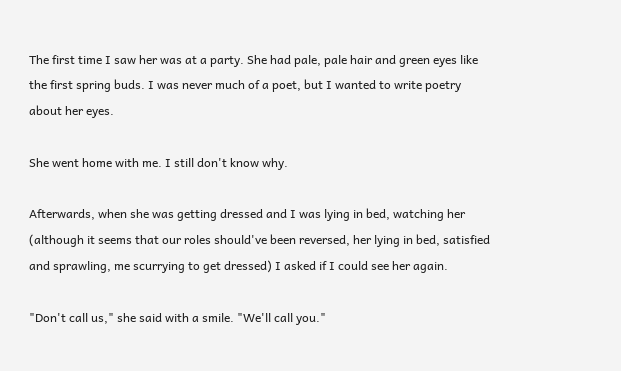The first time I saw her was at a party. She had pale, pale hair and green eyes like the first spring buds. I was never much of a poet, but I wanted to write poetry about her eyes.

She went home with me. I still don't know why.

Afterwards, when she was getting dressed and I was lying in bed, watching her (although it seems that our roles should've been reversed, her lying in bed, satisfied and sprawling, me scurrying to get dressed) I asked if I could see her again.

"Don't call us," she said with a smile. "We'll call you."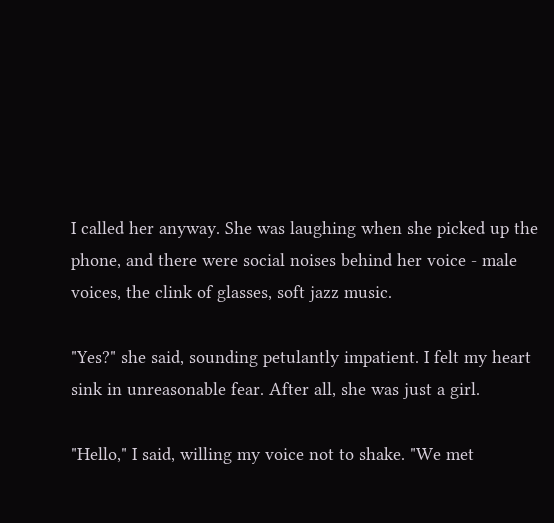I called her anyway. She was laughing when she picked up the phone, and there were social noises behind her voice - male voices, the clink of glasses, soft jazz music.

"Yes?" she said, sounding petulantly impatient. I felt my heart sink in unreasonable fear. After all, she was just a girl.

"Hello," I said, willing my voice not to shake. "We met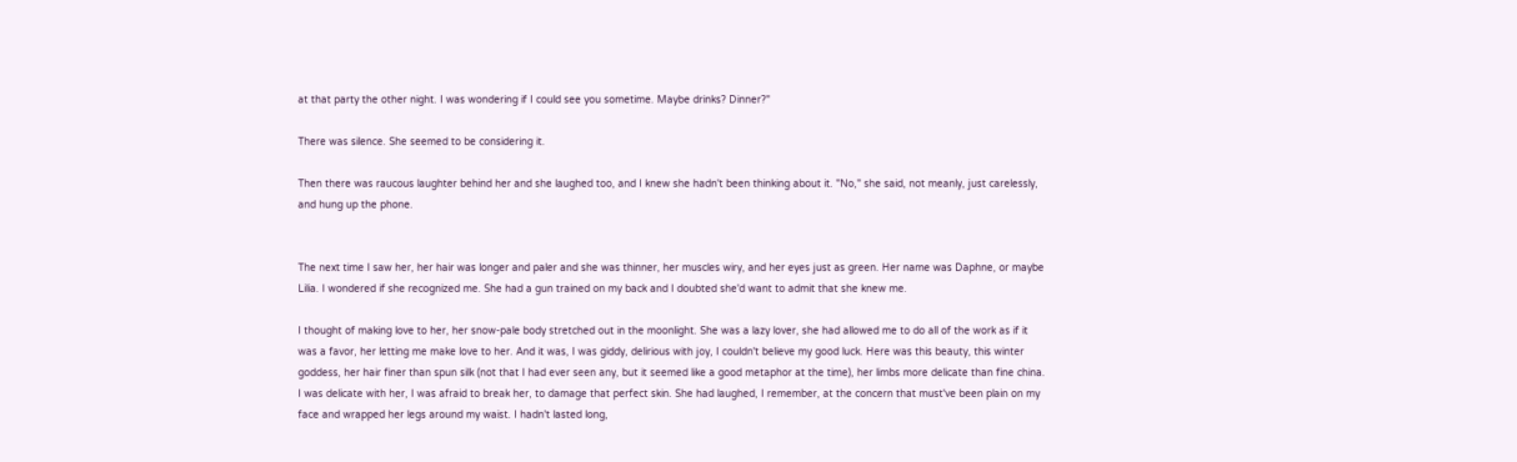at that party the other night. I was wondering if I could see you sometime. Maybe drinks? Dinner?"

There was silence. She seemed to be considering it.

Then there was raucous laughter behind her and she laughed too, and I knew she hadn't been thinking about it. "No," she said, not meanly, just carelessly, and hung up the phone.


The next time I saw her, her hair was longer and paler and she was thinner, her muscles wiry, and her eyes just as green. Her name was Daphne, or maybe Lilia. I wondered if she recognized me. She had a gun trained on my back and I doubted she'd want to admit that she knew me.

I thought of making love to her, her snow-pale body stretched out in the moonlight. She was a lazy lover, she had allowed me to do all of the work as if it was a favor, her letting me make love to her. And it was, I was giddy, delirious with joy, I couldn't believe my good luck. Here was this beauty, this winter goddess, her hair finer than spun silk (not that I had ever seen any, but it seemed like a good metaphor at the time), her limbs more delicate than fine china. I was delicate with her, I was afraid to break her, to damage that perfect skin. She had laughed, I remember, at the concern that must've been plain on my face and wrapped her legs around my waist. I hadn't lasted long,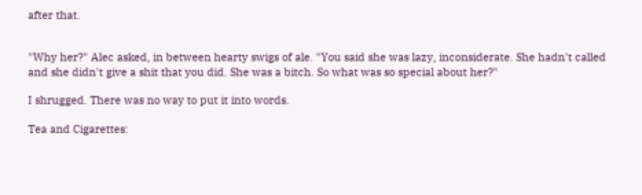after that.


"Why her?" Alec asked, in between hearty swigs of ale. "You said she was lazy, inconsiderate. She hadn't called and she didn't give a shit that you did. She was a bitch. So what was so special about her?"

I shrugged. There was no way to put it into words.

Tea and Cigarettes: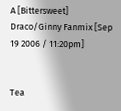A [Bittersweet] Draco/Ginny Fanmix [Sep 19 2006 / 11:20pm]


Tea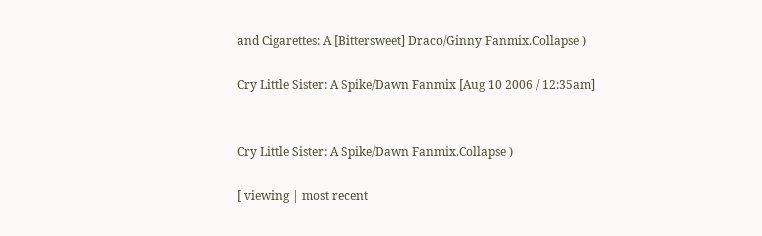and Cigarettes: A [Bittersweet] Draco/Ginny Fanmix.Collapse )

Cry Little Sister: A Spike/Dawn Fanmix [Aug 10 2006 / 12:35am]


Cry Little Sister: A Spike/Dawn Fanmix.Collapse )

[ viewing | most recent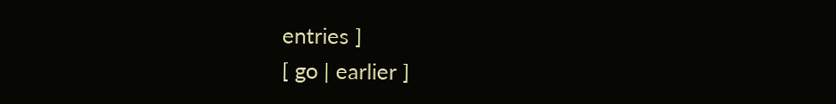entries ]
[ go | earlier ]